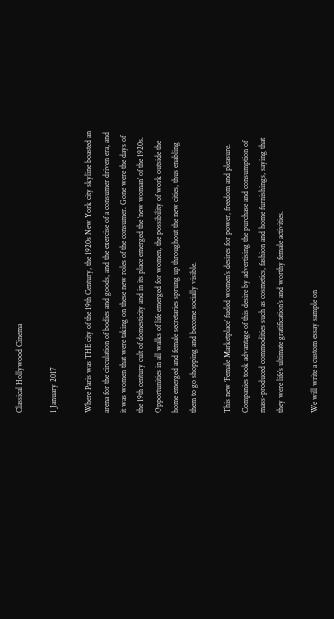Classical Hollywood Cinema

1 January 2017

Where Paris was THE city of the 19th Century, the 1920s New York city skyline boasted an arena for the circulation of bodies and goods, and the exercise of a consumer driven era, and it was women that were taking on these new roles of the consumer. Gone were the days of the 19th century cult of domesticity and in its place emerged the ‘new woman’ of the 1920s. Opportunities in all walks of life emerged for women, the possibility of work outside the home emerged and female secretaries sprung up throughout the new cities, thus enabling them to go shopping and become socially visible.

This new ‘Female Marketplace’ fueled women’s desires for power, freedom and pleasure. Companies took advantage of this desire by advertising the purchase and consumption of mass-produced commodities such as cosmetics, fashion and home furnishings, saying that they were life’s ultimate gratification’s and worthy female activities.

We will write a custom essay sample on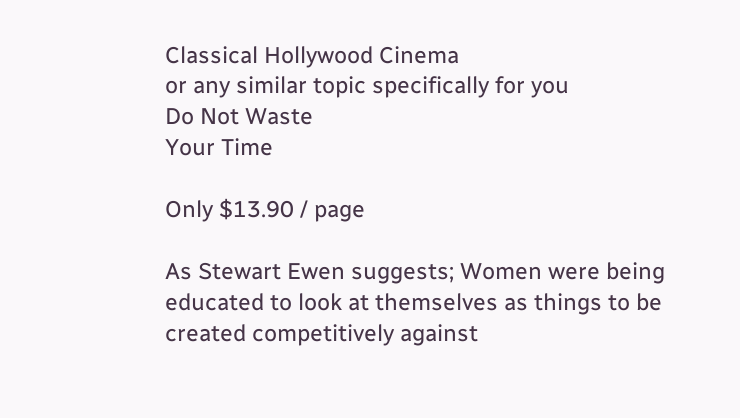Classical Hollywood Cinema
or any similar topic specifically for you
Do Not Waste
Your Time

Only $13.90 / page

As Stewart Ewen suggests; Women were being educated to look at themselves as things to be created competitively against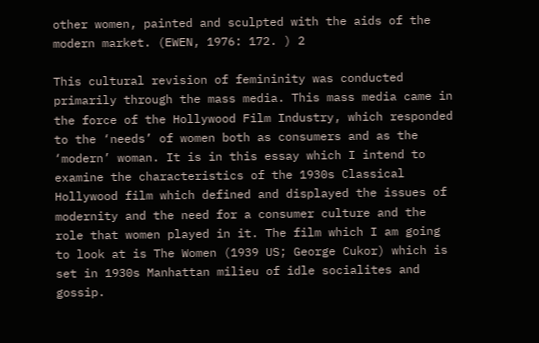other women, painted and sculpted with the aids of the modern market. (EWEN, 1976: 172. ) 2

This cultural revision of femininity was conducted primarily through the mass media. This mass media came in the force of the Hollywood Film Industry, which responded to the ‘needs’ of women both as consumers and as the ‘modern’ woman. It is in this essay which I intend to examine the characteristics of the 1930s Classical Hollywood film which defined and displayed the issues of modernity and the need for a consumer culture and the role that women played in it. The film which I am going to look at is The Women (1939 US; George Cukor) which is set in 1930s Manhattan milieu of idle socialites and gossip.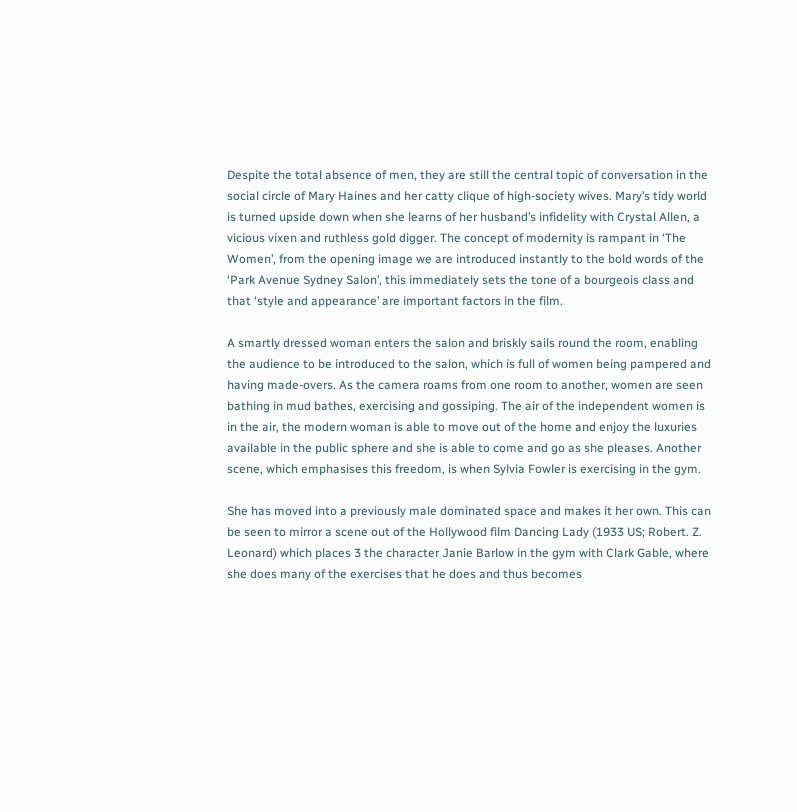Despite the total absence of men, they are still the central topic of conversation in the social circle of Mary Haines and her catty clique of high-society wives. Mary’s tidy world is turned upside down when she learns of her husband’s infidelity with Crystal Allen, a vicious vixen and ruthless gold digger. The concept of modernity is rampant in ‘The Women’, from the opening image we are introduced instantly to the bold words of the ‘Park Avenue Sydney Salon’, this immediately sets the tone of a bourgeois class and that ‘style and appearance’ are important factors in the film.

A smartly dressed woman enters the salon and briskly sails round the room, enabling the audience to be introduced to the salon, which is full of women being pampered and having made-overs. As the camera roams from one room to another, women are seen bathing in mud bathes, exercising and gossiping. The air of the independent women is in the air, the modern woman is able to move out of the home and enjoy the luxuries available in the public sphere and she is able to come and go as she pleases. Another scene, which emphasises this freedom, is when Sylvia Fowler is exercising in the gym.

She has moved into a previously male dominated space and makes it her own. This can be seen to mirror a scene out of the Hollywood film Dancing Lady (1933 US; Robert. Z. Leonard) which places 3 the character Janie Barlow in the gym with Clark Gable, where she does many of the exercises that he does and thus becomes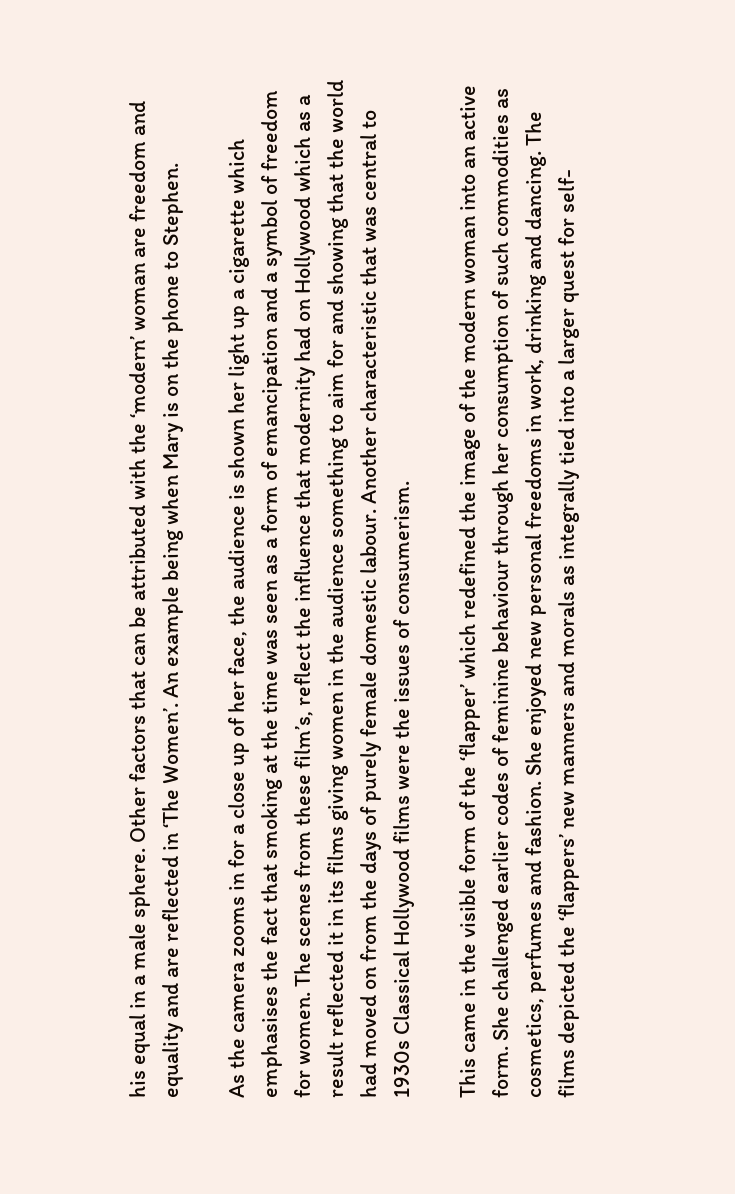his equal in a male sphere. Other factors that can be attributed with the ‘modern’ woman are freedom and equality and are reflected in ‘The Women’. An example being when Mary is on the phone to Stephen.

As the camera zooms in for a close up of her face, the audience is shown her light up a cigarette which emphasises the fact that smoking at the time was seen as a form of emancipation and a symbol of freedom for women. The scenes from these film’s, reflect the influence that modernity had on Hollywood which as a result reflected it in its films giving women in the audience something to aim for and showing that the world had moved on from the days of purely female domestic labour. Another characteristic that was central to 1930s Classical Hollywood films were the issues of consumerism.

This came in the visible form of the ‘flapper’ which redefined the image of the modern woman into an active form. She challenged earlier codes of feminine behaviour through her consumption of such commodities as cosmetics, perfumes and fashion. She enjoyed new personal freedoms in work, drinking and dancing. The films depicted the ‘flappers’ new manners and morals as integrally tied into a larger quest for self-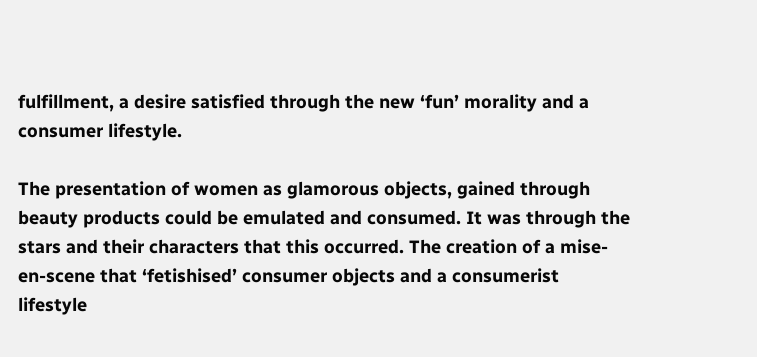fulfillment, a desire satisfied through the new ‘fun’ morality and a consumer lifestyle.

The presentation of women as glamorous objects, gained through beauty products could be emulated and consumed. It was through the stars and their characters that this occurred. The creation of a mise-en-scene that ‘fetishised’ consumer objects and a consumerist lifestyle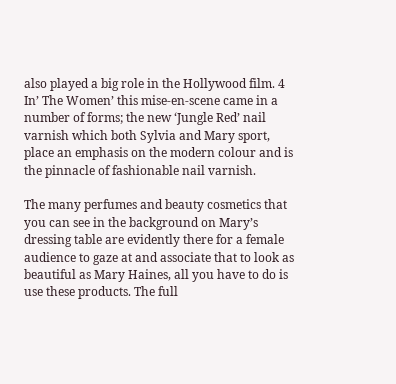also played a big role in the Hollywood film. 4 In’ The Women’ this mise-en-scene came in a number of forms; the new ‘Jungle Red’ nail varnish which both Sylvia and Mary sport, place an emphasis on the modern colour and is the pinnacle of fashionable nail varnish.

The many perfumes and beauty cosmetics that you can see in the background on Mary’s dressing table are evidently there for a female audience to gaze at and associate that to look as beautiful as Mary Haines, all you have to do is use these products. The full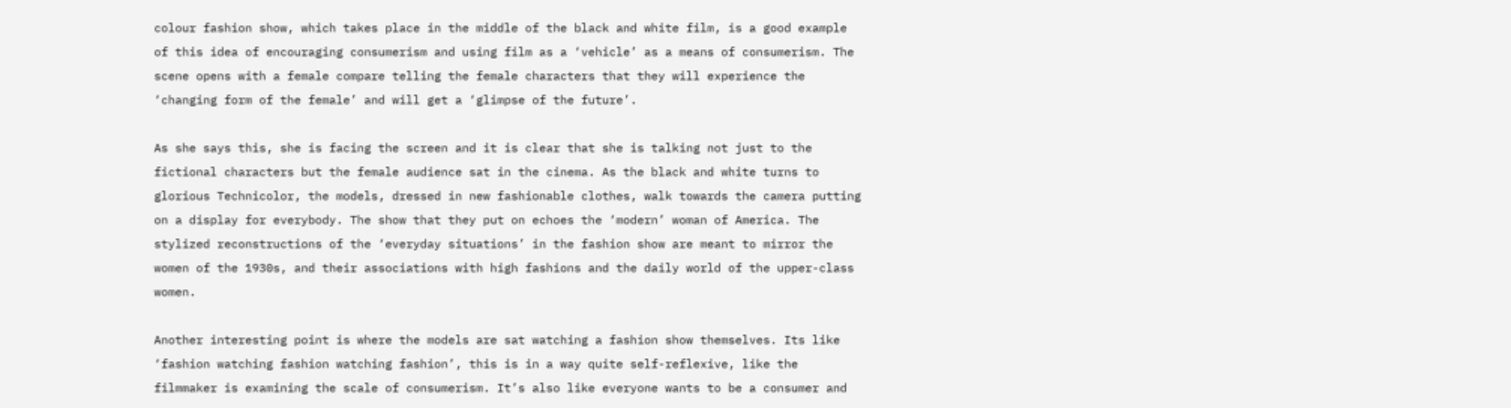colour fashion show, which takes place in the middle of the black and white film, is a good example of this idea of encouraging consumerism and using film as a ‘vehicle’ as a means of consumerism. The scene opens with a female compare telling the female characters that they will experience the ‘changing form of the female’ and will get a ‘glimpse of the future’.

As she says this, she is facing the screen and it is clear that she is talking not just to the fictional characters but the female audience sat in the cinema. As the black and white turns to glorious Technicolor, the models, dressed in new fashionable clothes, walk towards the camera putting on a display for everybody. The show that they put on echoes the ‘modern’ woman of America. The stylized reconstructions of the ‘everyday situations’ in the fashion show are meant to mirror the women of the 1930s, and their associations with high fashions and the daily world of the upper-class women.

Another interesting point is where the models are sat watching a fashion show themselves. Its like ‘fashion watching fashion watching fashion’, this is in a way quite self-reflexive, like the filmmaker is examining the scale of consumerism. It’s also like everyone wants to be a consumer and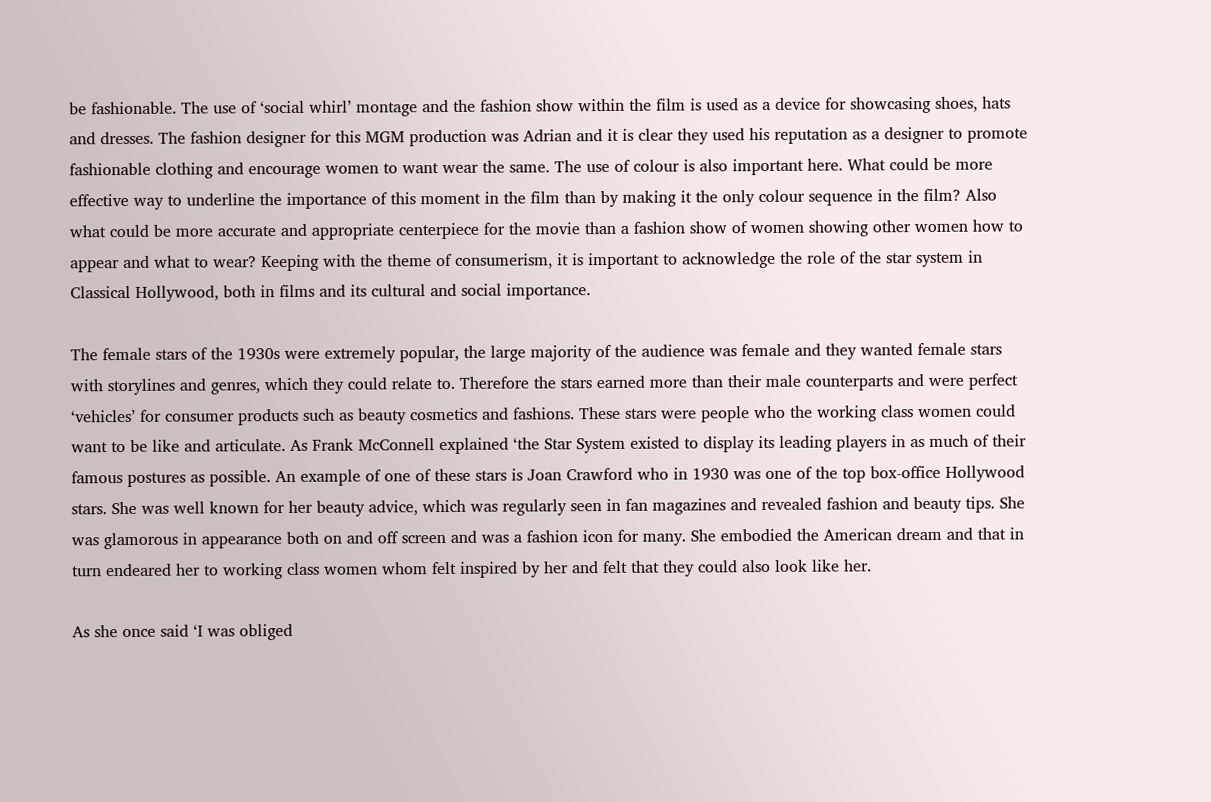be fashionable. The use of ‘social whirl’ montage and the fashion show within the film is used as a device for showcasing shoes, hats and dresses. The fashion designer for this MGM production was Adrian and it is clear they used his reputation as a designer to promote fashionable clothing and encourage women to want wear the same. The use of colour is also important here. What could be more effective way to underline the importance of this moment in the film than by making it the only colour sequence in the film? Also what could be more accurate and appropriate centerpiece for the movie than a fashion show of women showing other women how to appear and what to wear? Keeping with the theme of consumerism, it is important to acknowledge the role of the star system in Classical Hollywood, both in films and its cultural and social importance.

The female stars of the 1930s were extremely popular, the large majority of the audience was female and they wanted female stars with storylines and genres, which they could relate to. Therefore the stars earned more than their male counterparts and were perfect ‘vehicles’ for consumer products such as beauty cosmetics and fashions. These stars were people who the working class women could want to be like and articulate. As Frank McConnell explained ‘the Star System existed to display its leading players in as much of their famous postures as possible. An example of one of these stars is Joan Crawford who in 1930 was one of the top box-office Hollywood stars. She was well known for her beauty advice, which was regularly seen in fan magazines and revealed fashion and beauty tips. She was glamorous in appearance both on and off screen and was a fashion icon for many. She embodied the American dream and that in turn endeared her to working class women whom felt inspired by her and felt that they could also look like her.

As she once said ‘I was obliged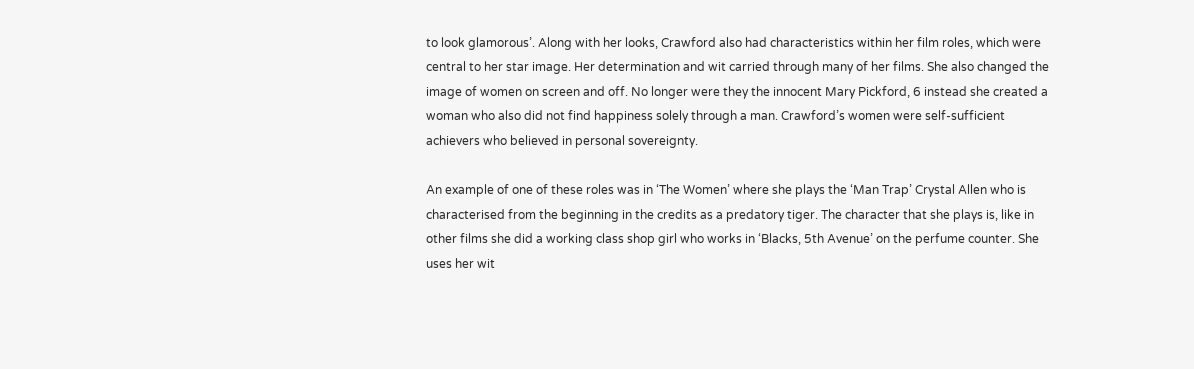to look glamorous’. Along with her looks, Crawford also had characteristics within her film roles, which were central to her star image. Her determination and wit carried through many of her films. She also changed the image of women on screen and off. No longer were they the innocent Mary Pickford, 6 instead she created a woman who also did not find happiness solely through a man. Crawford’s women were self-sufficient achievers who believed in personal sovereignty.

An example of one of these roles was in ‘The Women’ where she plays the ‘Man Trap’ Crystal Allen who is characterised from the beginning in the credits as a predatory tiger. The character that she plays is, like in other films she did a working class shop girl who works in ‘Blacks, 5th Avenue’ on the perfume counter. She uses her wit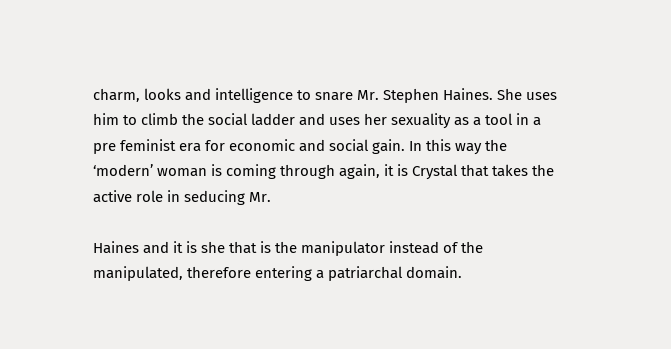charm, looks and intelligence to snare Mr. Stephen Haines. She uses him to climb the social ladder and uses her sexuality as a tool in a pre feminist era for economic and social gain. In this way the ‘modern’ woman is coming through again, it is Crystal that takes the active role in seducing Mr.

Haines and it is she that is the manipulator instead of the manipulated, therefore entering a patriarchal domain.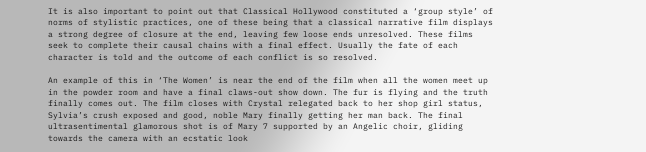It is also important to point out that Classical Hollywood constituted a ‘group style’ of norms of stylistic practices, one of these being that a classical narrative film displays a strong degree of closure at the end, leaving few loose ends unresolved. These films seek to complete their causal chains with a final effect. Usually the fate of each character is told and the outcome of each conflict is so resolved.

An example of this in ‘The Women’ is near the end of the film when all the women meet up in the powder room and have a final claws-out show down. The fur is flying and the truth finally comes out. The film closes with Crystal relegated back to her shop girl status, Sylvia’s crush exposed and good, noble Mary finally getting her man back. The final ultrasentimental glamorous shot is of Mary 7 supported by an Angelic choir, gliding towards the camera with an ecstatic look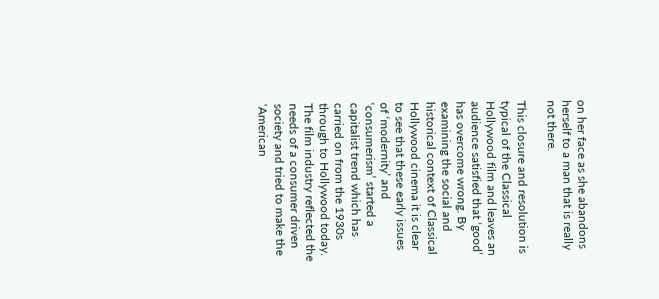on her face as she abandons herself to a man that is really not there.

This closure and resolution is typical of the Classical Hollywood film and leaves an audience satisfied that ‘good’ has overcome wrong. By examining the social and historical context of Classical Hollywood cinema it is clear to see that these early issues of ‘modernity’ and ‘consumerism’ started a capitalist trend which has carried on from the 1930s through to Hollywood today. The film industry reflected the needs of a consumer driven society and tried to make the ‘American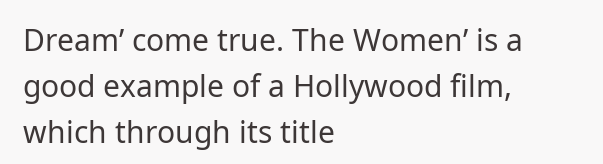Dream’ come true. The Women’ is a good example of a Hollywood film, which through its title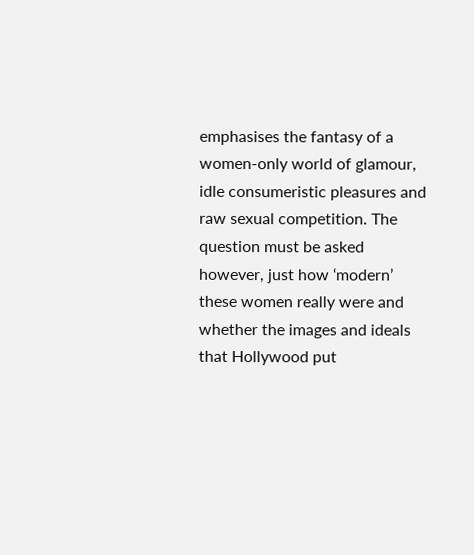emphasises the fantasy of a women-only world of glamour, idle consumeristic pleasures and raw sexual competition. The question must be asked however, just how ‘modern’ these women really were and whether the images and ideals that Hollywood put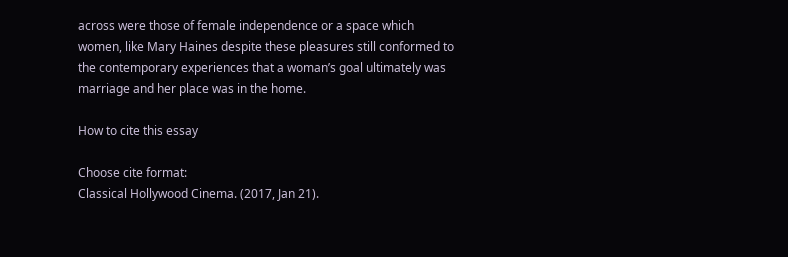across were those of female independence or a space which women, like Mary Haines despite these pleasures still conformed to the contemporary experiences that a woman’s goal ultimately was marriage and her place was in the home.

How to cite this essay

Choose cite format:
Classical Hollywood Cinema. (2017, Jan 21).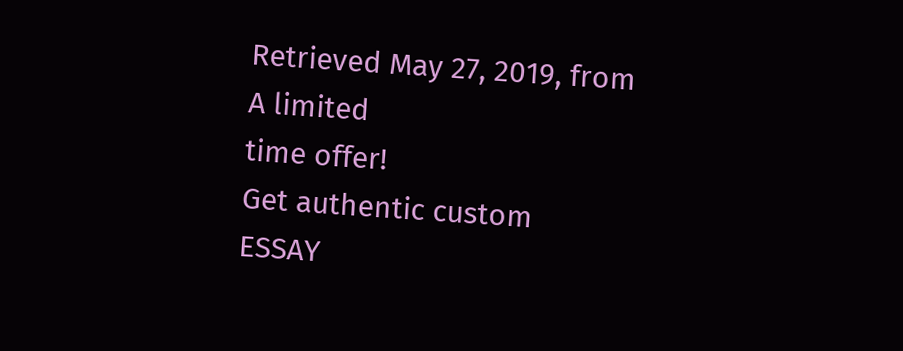Retrieved May 27, 2019, from
A limited
time offer!
Get authentic custom
ESSAY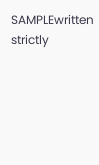SAMPLEwritten strictly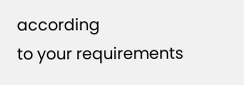according
to your requirements